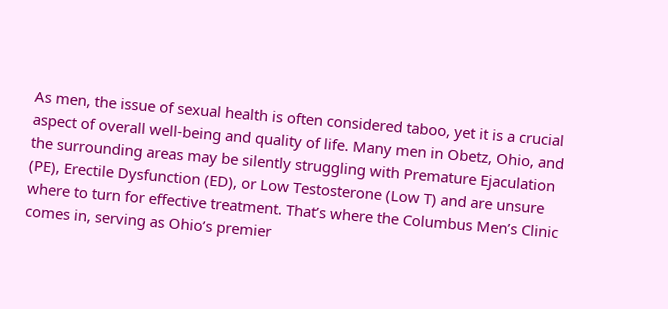As men, the issue of sexual health is often considered taboo, yet it is a crucial aspect of overall well-being and quality of life. Many men in Obetz, Ohio, and the surrounding areas may be silently struggling with Premature Ejaculation (PE), Erectile Dysfunction (ED), or Low Testosterone (Low T) and are unsure where to turn for effective treatment. That’s where the Columbus Men’s Clinic comes in, serving as Ohio’s premier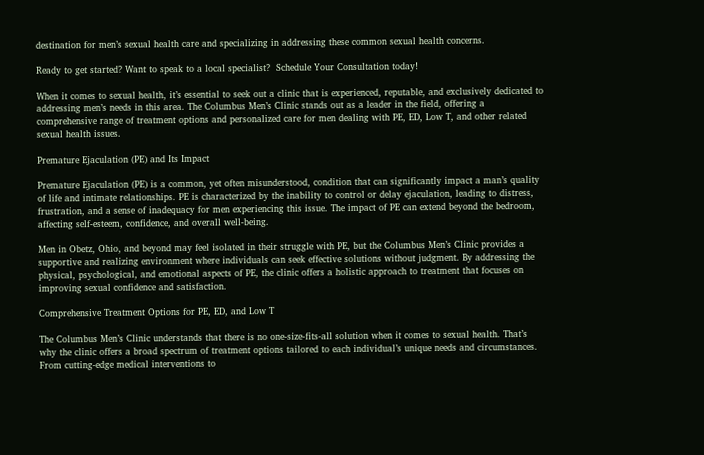destination for men’s sexual health care and specializing in addressing these common sexual health concerns.

Ready to get started? Want to speak to a local specialist?  Schedule Your Consultation today!

When it comes to sexual health, it’s essential to seek out a clinic that is experienced, reputable, and exclusively dedicated to addressing men’s needs in this area. The Columbus Men’s Clinic stands out as a leader in the field, offering a comprehensive range of treatment options and personalized care for men dealing with PE, ED, Low T, and other related sexual health issues.

Premature Ejaculation (PE) and Its Impact

Premature Ejaculation (PE) is a common, yet often misunderstood, condition that can significantly impact a man’s quality of life and intimate relationships. PE is characterized by the inability to control or delay ejaculation, leading to distress, frustration, and a sense of inadequacy for men experiencing this issue. The impact of PE can extend beyond the bedroom, affecting self-esteem, confidence, and overall well-being.

Men in Obetz, Ohio, and beyond may feel isolated in their struggle with PE, but the Columbus Men’s Clinic provides a supportive and realizing environment where individuals can seek effective solutions without judgment. By addressing the physical, psychological, and emotional aspects of PE, the clinic offers a holistic approach to treatment that focuses on improving sexual confidence and satisfaction.

Comprehensive Treatment Options for PE, ED, and Low T

The Columbus Men’s Clinic understands that there is no one-size-fits-all solution when it comes to sexual health. That’s why the clinic offers a broad spectrum of treatment options tailored to each individual’s unique needs and circumstances. From cutting-edge medical interventions to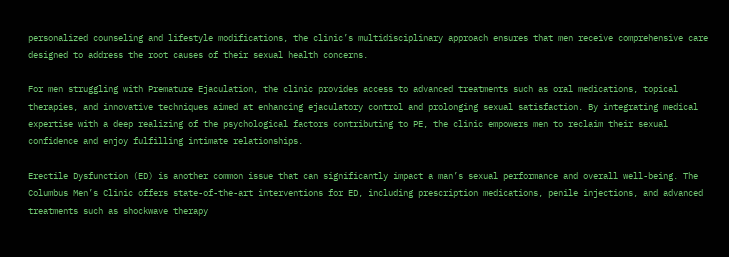personalized counseling and lifestyle modifications, the clinic’s multidisciplinary approach ensures that men receive comprehensive care designed to address the root causes of their sexual health concerns.

For men struggling with Premature Ejaculation, the clinic provides access to advanced treatments such as oral medications, topical therapies, and innovative techniques aimed at enhancing ejaculatory control and prolonging sexual satisfaction. By integrating medical expertise with a deep realizing of the psychological factors contributing to PE, the clinic empowers men to reclaim their sexual confidence and enjoy fulfilling intimate relationships.

Erectile Dysfunction (ED) is another common issue that can significantly impact a man’s sexual performance and overall well-being. The Columbus Men’s Clinic offers state-of-the-art interventions for ED, including prescription medications, penile injections, and advanced treatments such as shockwave therapy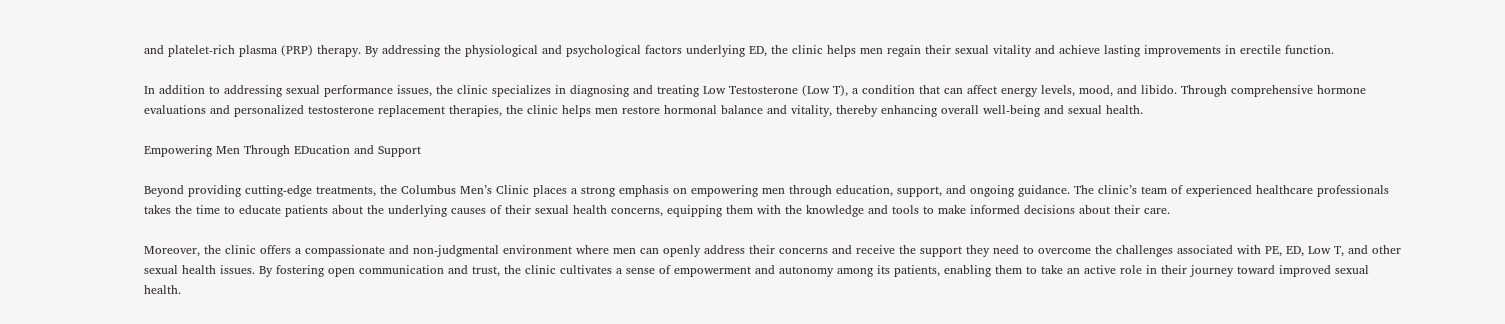and platelet-rich plasma (PRP) therapy. By addressing the physiological and psychological factors underlying ED, the clinic helps men regain their sexual vitality and achieve lasting improvements in erectile function.

In addition to addressing sexual performance issues, the clinic specializes in diagnosing and treating Low Testosterone (Low T), a condition that can affect energy levels, mood, and libido. Through comprehensive hormone evaluations and personalized testosterone replacement therapies, the clinic helps men restore hormonal balance and vitality, thereby enhancing overall well-being and sexual health.

Empowering Men Through EDucation and Support

Beyond providing cutting-edge treatments, the Columbus Men’s Clinic places a strong emphasis on empowering men through education, support, and ongoing guidance. The clinic’s team of experienced healthcare professionals takes the time to educate patients about the underlying causes of their sexual health concerns, equipping them with the knowledge and tools to make informed decisions about their care.

Moreover, the clinic offers a compassionate and non-judgmental environment where men can openly address their concerns and receive the support they need to overcome the challenges associated with PE, ED, Low T, and other sexual health issues. By fostering open communication and trust, the clinic cultivates a sense of empowerment and autonomy among its patients, enabling them to take an active role in their journey toward improved sexual health.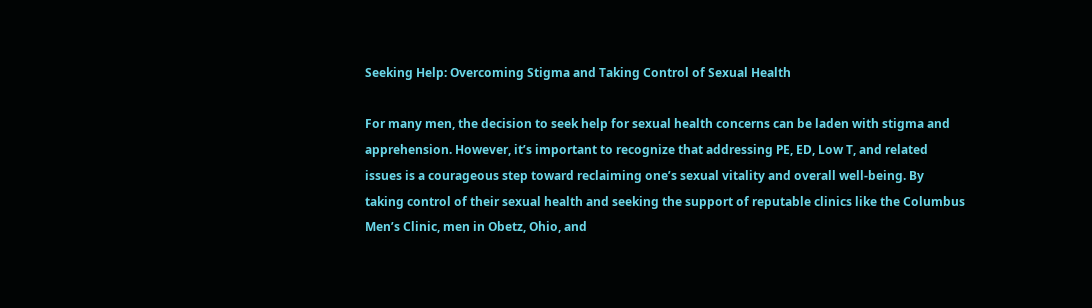Seeking Help: Overcoming Stigma and Taking Control of Sexual Health

For many men, the decision to seek help for sexual health concerns can be laden with stigma and apprehension. However, it’s important to recognize that addressing PE, ED, Low T, and related issues is a courageous step toward reclaiming one’s sexual vitality and overall well-being. By taking control of their sexual health and seeking the support of reputable clinics like the Columbus Men’s Clinic, men in Obetz, Ohio, and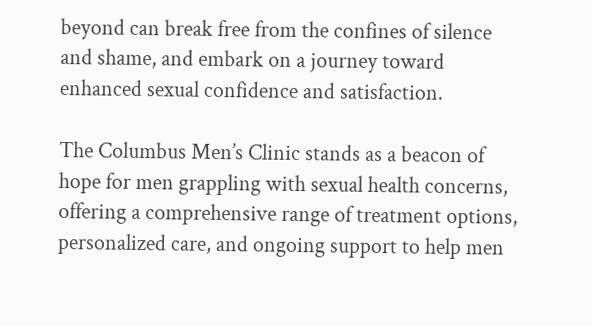beyond can break free from the confines of silence and shame, and embark on a journey toward enhanced sexual confidence and satisfaction.

The Columbus Men’s Clinic stands as a beacon of hope for men grappling with sexual health concerns, offering a comprehensive range of treatment options, personalized care, and ongoing support to help men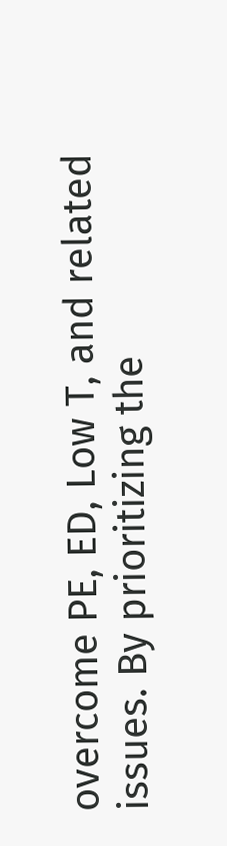overcome PE, ED, Low T, and related issues. By prioritizing the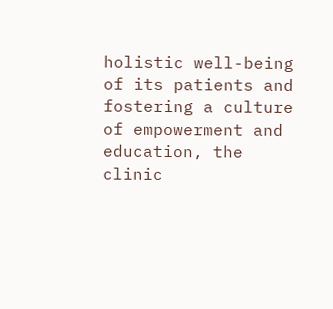holistic well-being of its patients and fostering a culture of empowerment and education, the clinic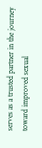serves as a trusted partner in the journey toward improved sexual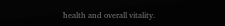health and overall vitality.